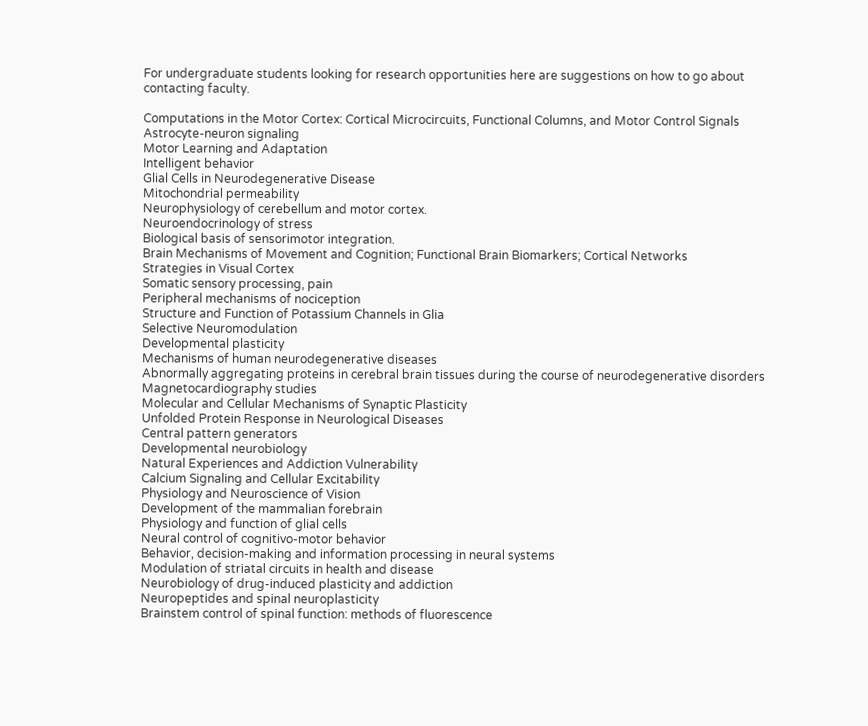For undergraduate students looking for research opportunities here are suggestions on how to go about contacting faculty.

Computations in the Motor Cortex: Cortical Microcircuits, Functional Columns, and Motor Control Signals
Astrocyte-neuron signaling
Motor Learning and Adaptation
Intelligent behavior
Glial Cells in Neurodegenerative Disease
Mitochondrial permeability
Neurophysiology of cerebellum and motor cortex.
Neuroendocrinology of stress
Biological basis of sensorimotor integration.
Brain Mechanisms of Movement and Cognition; Functional Brain Biomarkers; Cortical Networks
Strategies in Visual Cortex
Somatic sensory processing, pain
Peripheral mechanisms of nociception
Structure and Function of Potassium Channels in Glia
Selective Neuromodulation
Developmental plasticity
Mechanisms of human neurodegenerative diseases
Abnormally aggregating proteins in cerebral brain tissues during the course of neurodegenerative disorders
Magnetocardiography studies
Molecular and Cellular Mechanisms of Synaptic Plasticity
Unfolded Protein Response in Neurological Diseases
Central pattern generators
Developmental neurobiology
Natural Experiences and Addiction Vulnerability
Calcium Signaling and Cellular Excitability
Physiology and Neuroscience of Vision
Development of the mammalian forebrain
Physiology and function of glial cells
Neural control of cognitivo-motor behavior
Behavior, decision-making and information processing in neural systems
Modulation of striatal circuits in health and disease
Neurobiology of drug-induced plasticity and addiction
Neuropeptides and spinal neuroplasticity
Brainstem control of spinal function: methods of fluorescence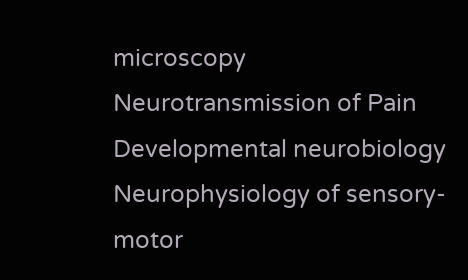microscopy
Neurotransmission of Pain
Developmental neurobiology
Neurophysiology of sensory-motor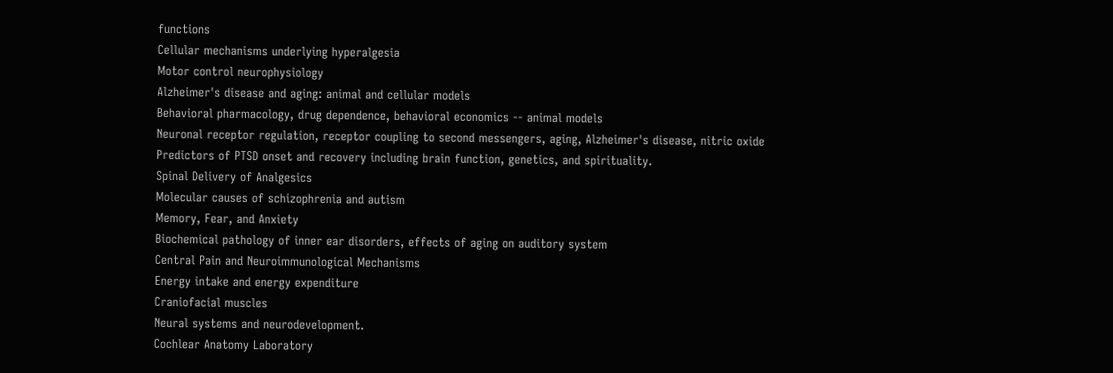functions
Cellular mechanisms underlying hyperalgesia
Motor control neurophysiology
Alzheimer's disease and aging: animal and cellular models
Behavioral pharmacology, drug dependence, behavioral economics -- animal models
Neuronal receptor regulation, receptor coupling to second messengers, aging, Alzheimer's disease, nitric oxide
Predictors of PTSD onset and recovery including brain function, genetics, and spirituality.
Spinal Delivery of Analgesics
Molecular causes of schizophrenia and autism
Memory, Fear, and Anxiety
Biochemical pathology of inner ear disorders, effects of aging on auditory system
Central Pain and Neuroimmunological Mechanisms
Energy intake and energy expenditure
Craniofacial muscles
Neural systems and neurodevelopment.
Cochlear Anatomy Laboratory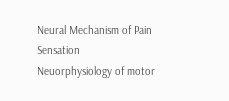Neural Mechanism of Pain Sensation
Neuorphysiology of motor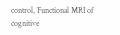control, Functional MRI of cognitive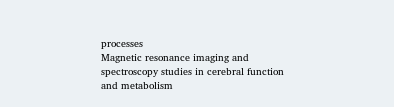processes
Magnetic resonance imaging and spectroscopy studies in cerebral function and metabolism